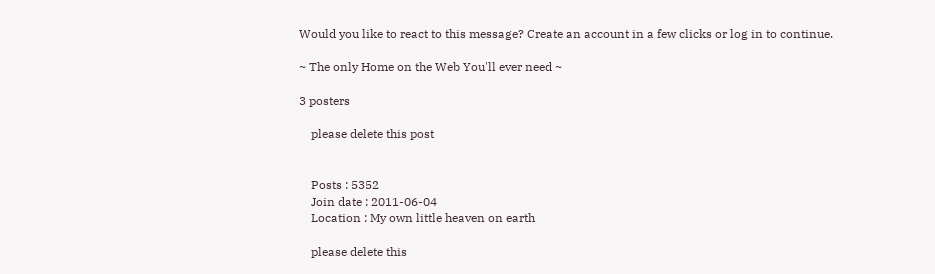Would you like to react to this message? Create an account in a few clicks or log in to continue.

~ The only Home on the Web You'll ever need ~

3 posters

    please delete this post


    Posts : 5352
    Join date : 2011-06-04
    Location : My own little heaven on earth

    please delete this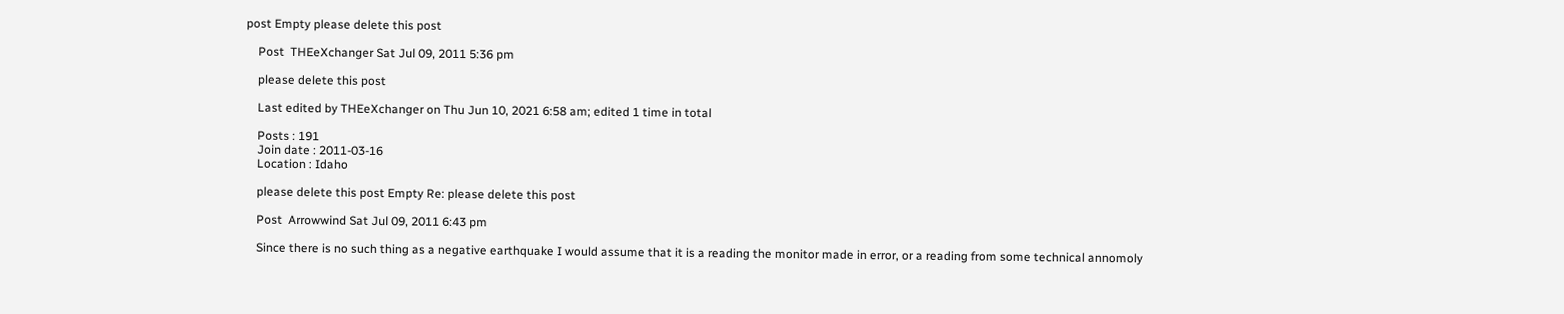post Empty please delete this post

    Post  THEeXchanger Sat Jul 09, 2011 5:36 pm

    please delete this post

    Last edited by THEeXchanger on Thu Jun 10, 2021 6:58 am; edited 1 time in total

    Posts : 191
    Join date : 2011-03-16
    Location : Idaho

    please delete this post Empty Re: please delete this post

    Post  Arrowwind Sat Jul 09, 2011 6:43 pm

    Since there is no such thing as a negative earthquake I would assume that it is a reading the monitor made in error, or a reading from some technical annomoly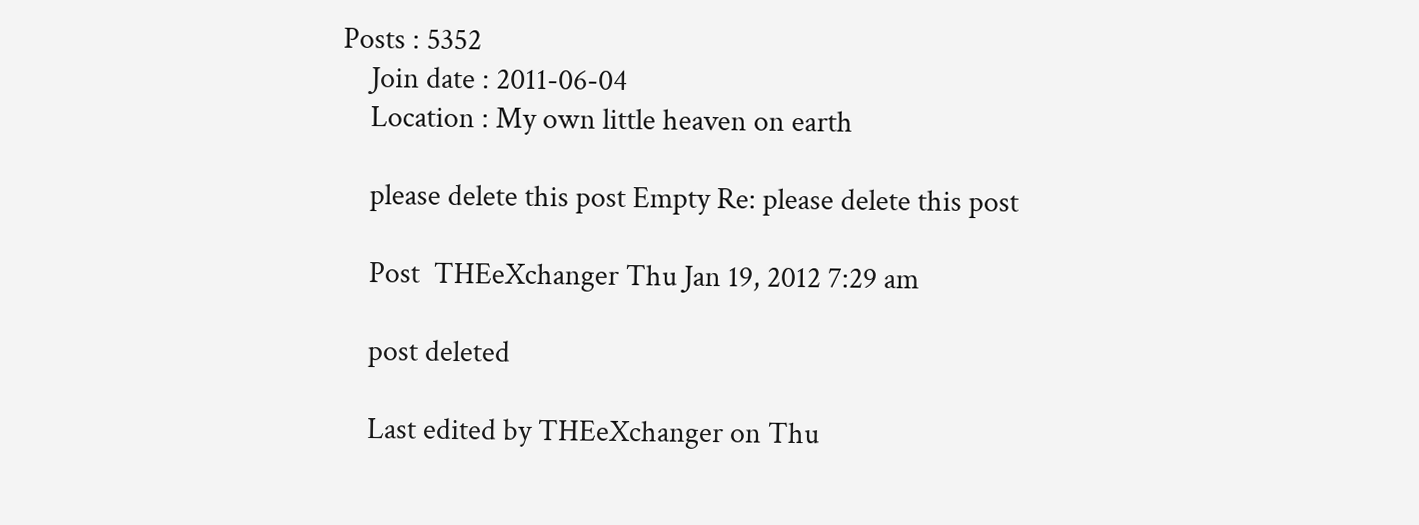Posts : 5352
    Join date : 2011-06-04
    Location : My own little heaven on earth

    please delete this post Empty Re: please delete this post

    Post  THEeXchanger Thu Jan 19, 2012 7:29 am

    post deleted

    Last edited by THEeXchanger on Thu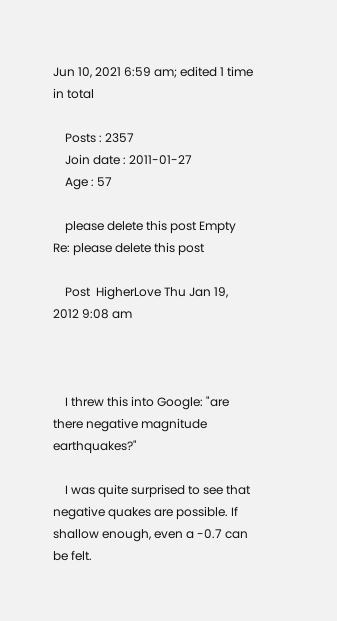Jun 10, 2021 6:59 am; edited 1 time in total

    Posts : 2357
    Join date : 2011-01-27
    Age : 57

    please delete this post Empty Re: please delete this post

    Post  HigherLove Thu Jan 19, 2012 9:08 am



    I threw this into Google: "are there negative magnitude earthquakes?"

    I was quite surprised to see that negative quakes are possible. If shallow enough, even a -0.7 can be felt.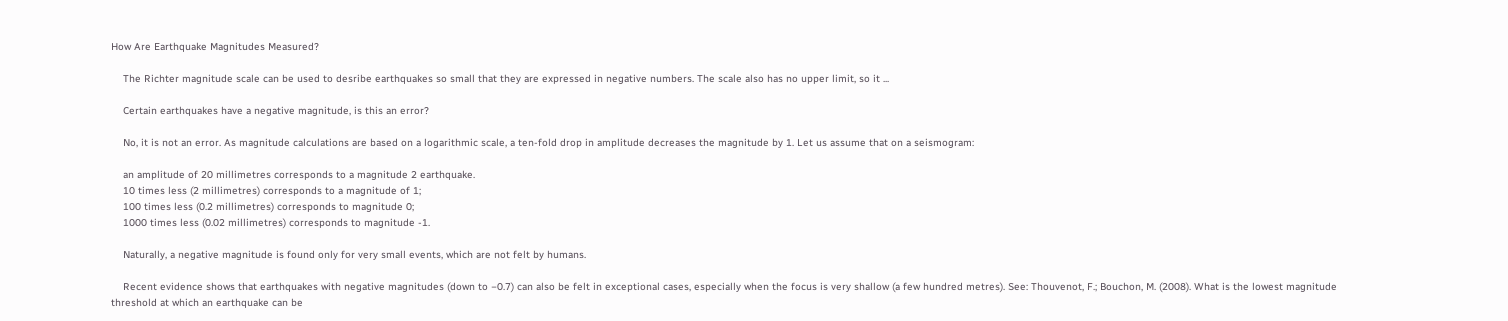How Are Earthquake Magnitudes Measured?

    The Richter magnitude scale can be used to desribe earthquakes so small that they are expressed in negative numbers. The scale also has no upper limit, so it ...

    Certain earthquakes have a negative magnitude, is this an error?

    No, it is not an error. As magnitude calculations are based on a logarithmic scale, a ten-fold drop in amplitude decreases the magnitude by 1. Let us assume that on a seismogram:

    an amplitude of 20 millimetres corresponds to a magnitude 2 earthquake.
    10 times less (2 millimetres) corresponds to a magnitude of 1;
    100 times less (0.2 millimetres) corresponds to magnitude 0;
    1000 times less (0.02 millimetres) corresponds to magnitude -1.

    Naturally, a negative magnitude is found only for very small events, which are not felt by humans.

    Recent evidence shows that earthquakes with negative magnitudes (down to −0.7) can also be felt in exceptional cases, especially when the focus is very shallow (a few hundred metres). See: Thouvenot, F.; Bouchon, M. (2008). What is the lowest magnitude threshold at which an earthquake can be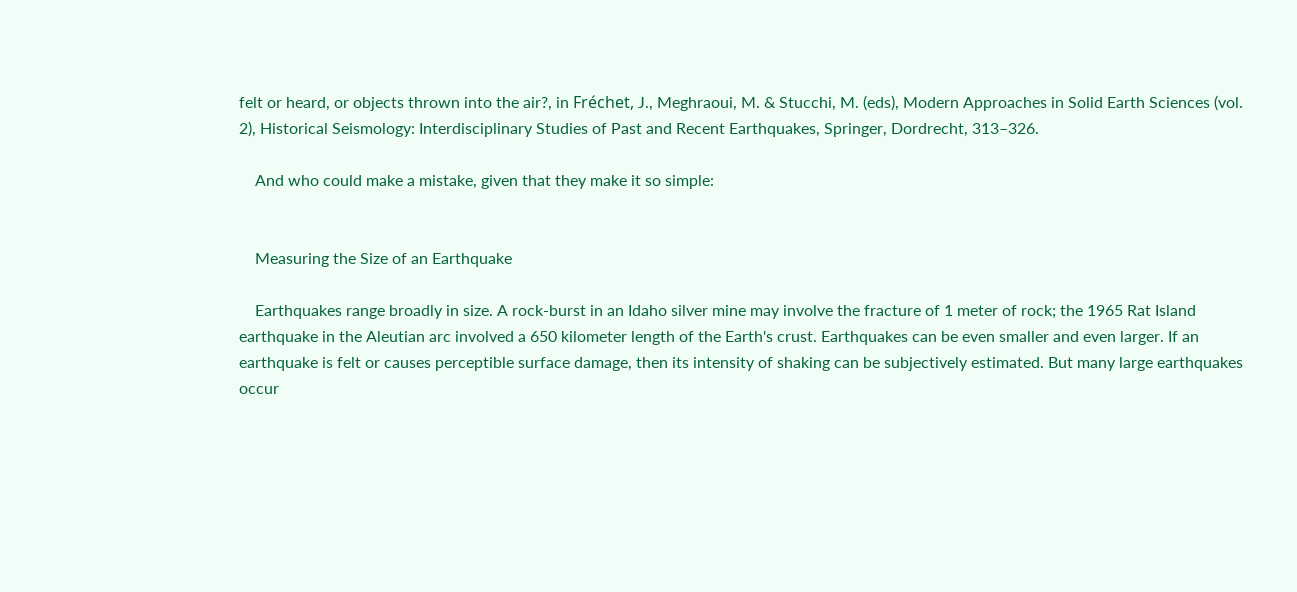felt or heard, or objects thrown into the air?, in Fréchet, J., Meghraoui, M. & Stucchi, M. (eds), Modern Approaches in Solid Earth Sciences (vol. 2), Historical Seismology: Interdisciplinary Studies of Past and Recent Earthquakes, Springer, Dordrecht, 313–326.

    And who could make a mistake, given that they make it so simple:


    Measuring the Size of an Earthquake

    Earthquakes range broadly in size. A rock-burst in an Idaho silver mine may involve the fracture of 1 meter of rock; the 1965 Rat Island earthquake in the Aleutian arc involved a 650 kilometer length of the Earth's crust. Earthquakes can be even smaller and even larger. If an earthquake is felt or causes perceptible surface damage, then its intensity of shaking can be subjectively estimated. But many large earthquakes occur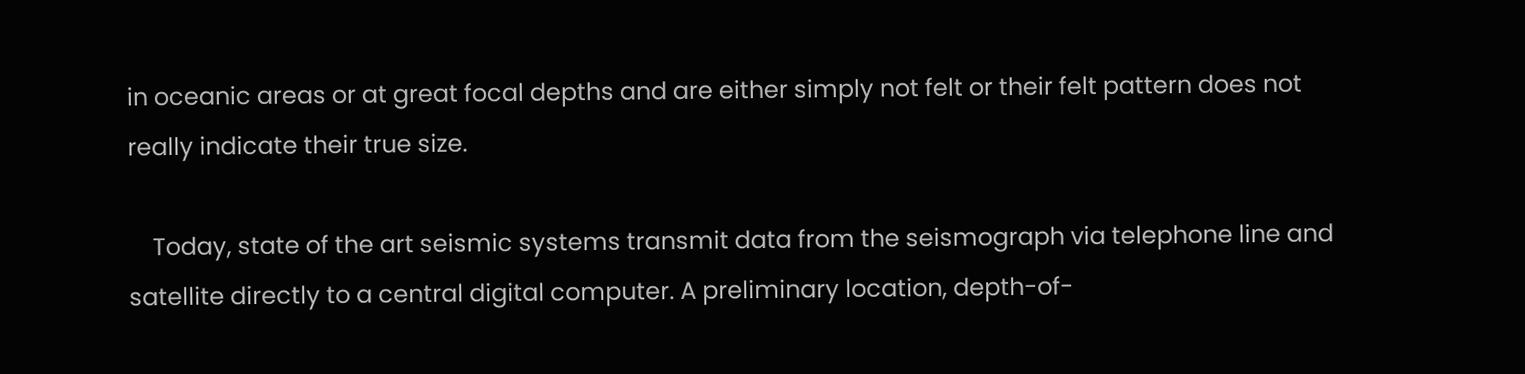in oceanic areas or at great focal depths and are either simply not felt or their felt pattern does not really indicate their true size.

    Today, state of the art seismic systems transmit data from the seismograph via telephone line and satellite directly to a central digital computer. A preliminary location, depth-of-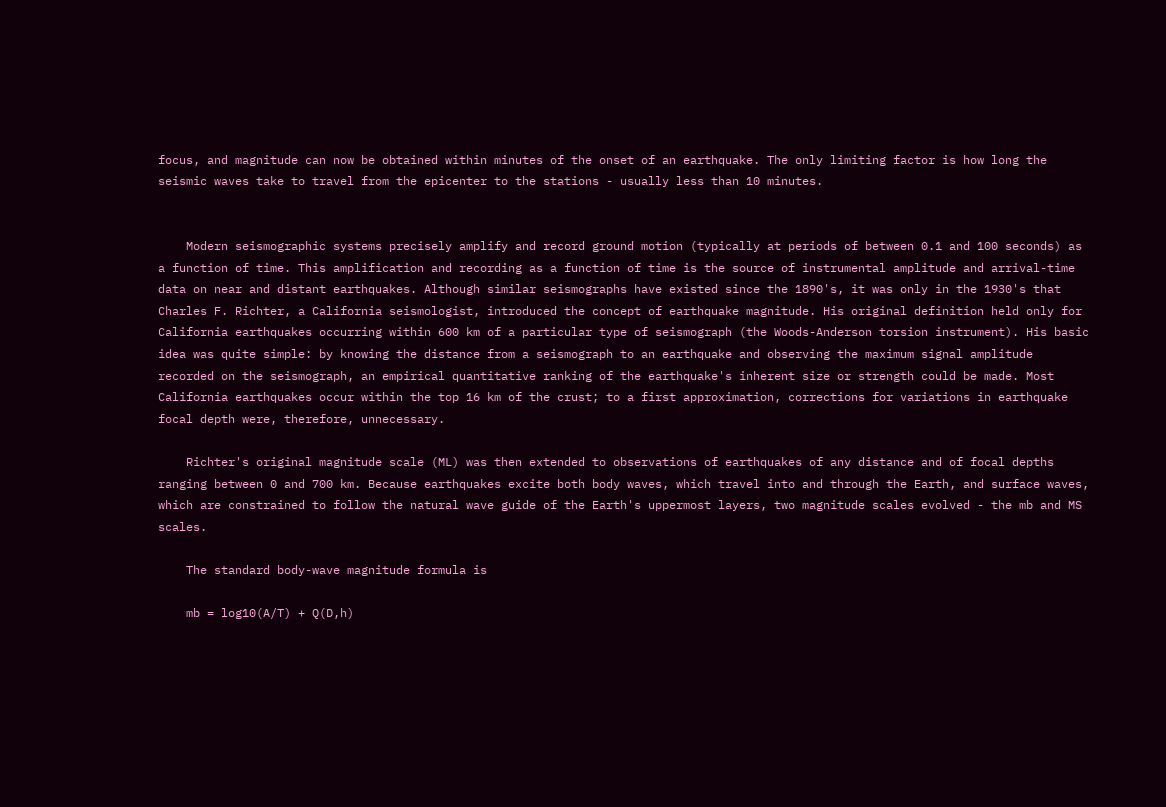focus, and magnitude can now be obtained within minutes of the onset of an earthquake. The only limiting factor is how long the seismic waves take to travel from the epicenter to the stations - usually less than 10 minutes.


    Modern seismographic systems precisely amplify and record ground motion (typically at periods of between 0.1 and 100 seconds) as a function of time. This amplification and recording as a function of time is the source of instrumental amplitude and arrival-time data on near and distant earthquakes. Although similar seismographs have existed since the 1890's, it was only in the 1930's that Charles F. Richter, a California seismologist, introduced the concept of earthquake magnitude. His original definition held only for California earthquakes occurring within 600 km of a particular type of seismograph (the Woods-Anderson torsion instrument). His basic idea was quite simple: by knowing the distance from a seismograph to an earthquake and observing the maximum signal amplitude recorded on the seismograph, an empirical quantitative ranking of the earthquake's inherent size or strength could be made. Most California earthquakes occur within the top 16 km of the crust; to a first approximation, corrections for variations in earthquake focal depth were, therefore, unnecessary.

    Richter's original magnitude scale (ML) was then extended to observations of earthquakes of any distance and of focal depths ranging between 0 and 700 km. Because earthquakes excite both body waves, which travel into and through the Earth, and surface waves, which are constrained to follow the natural wave guide of the Earth's uppermost layers, two magnitude scales evolved - the mb and MS scales.

    The standard body-wave magnitude formula is

    mb = log10(A/T) + Q(D,h)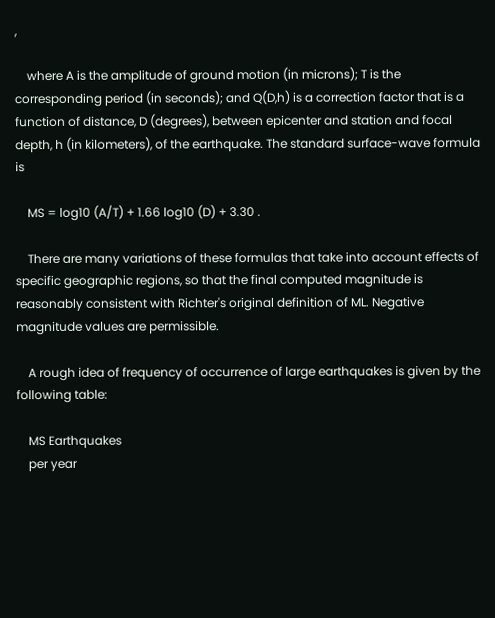,

    where A is the amplitude of ground motion (in microns); T is the corresponding period (in seconds); and Q(D,h) is a correction factor that is a function of distance, D (degrees), between epicenter and station and focal depth, h (in kilometers), of the earthquake. The standard surface-wave formula is

    MS = log10 (A/T) + 1.66 log10 (D) + 3.30 .

    There are many variations of these formulas that take into account effects of specific geographic regions, so that the final computed magnitude is reasonably consistent with Richter's original definition of ML. Negative magnitude values are permissible.

    A rough idea of frequency of occurrence of large earthquakes is given by the following table:

    MS Earthquakes
    per year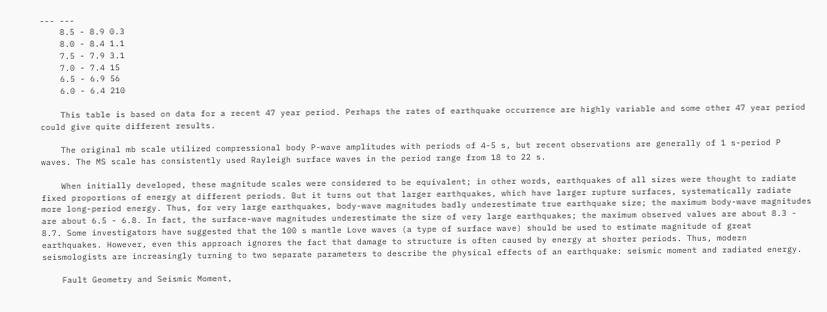--- ---
    8.5 - 8.9 0.3
    8.0 - 8.4 1.1
    7.5 - 7.9 3.1
    7.0 - 7.4 15
    6.5 - 6.9 56
    6.0 - 6.4 210

    This table is based on data for a recent 47 year period. Perhaps the rates of earthquake occurrence are highly variable and some other 47 year period could give quite different results.

    The original mb scale utilized compressional body P-wave amplitudes with periods of 4-5 s, but recent observations are generally of 1 s-period P waves. The MS scale has consistently used Rayleigh surface waves in the period range from 18 to 22 s.

    When initially developed, these magnitude scales were considered to be equivalent; in other words, earthquakes of all sizes were thought to radiate fixed proportions of energy at different periods. But it turns out that larger earthquakes, which have larger rupture surfaces, systematically radiate more long-period energy. Thus, for very large earthquakes, body-wave magnitudes badly underestimate true earthquake size; the maximum body-wave magnitudes are about 6.5 - 6.8. In fact, the surface-wave magnitudes underestimate the size of very large earthquakes; the maximum observed values are about 8.3 - 8.7. Some investigators have suggested that the 100 s mantle Love waves (a type of surface wave) should be used to estimate magnitude of great earthquakes. However, even this approach ignores the fact that damage to structure is often caused by energy at shorter periods. Thus, modern seismologists are increasingly turning to two separate parameters to describe the physical effects of an earthquake: seismic moment and radiated energy.

    Fault Geometry and Seismic Moment,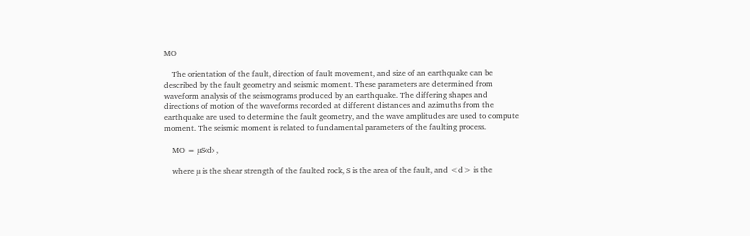MO

    The orientation of the fault, direction of fault movement, and size of an earthquake can be described by the fault geometry and seismic moment. These parameters are determined from waveform analysis of the seismograms produced by an earthquake. The differing shapes and directions of motion of the waveforms recorded at different distances and azimuths from the earthquake are used to determine the fault geometry, and the wave amplitudes are used to compute moment. The seismic moment is related to fundamental parameters of the faulting process.

    MO = µS‹d› ,

    where µ is the shear strength of the faulted rock, S is the area of the fault, and <d> is the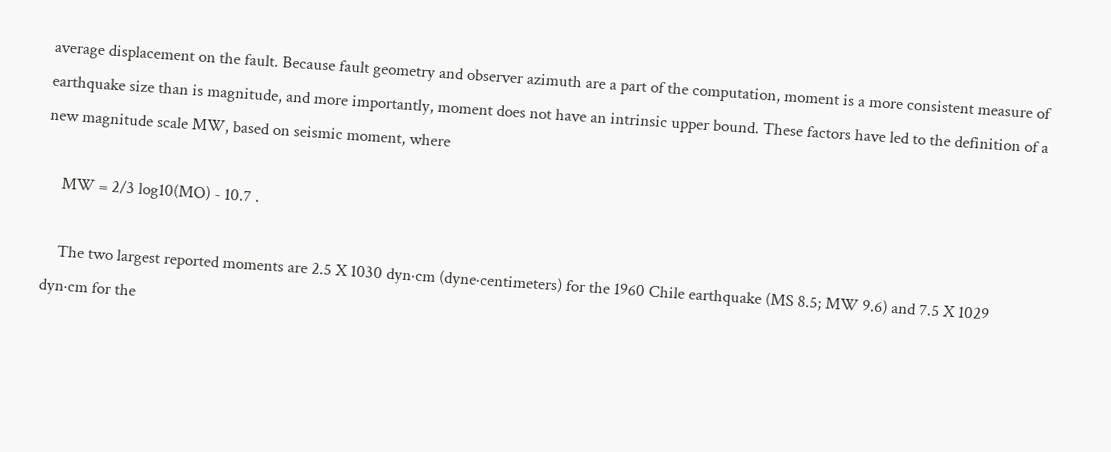average displacement on the fault. Because fault geometry and observer azimuth are a part of the computation, moment is a more consistent measure of earthquake size than is magnitude, and more importantly, moment does not have an intrinsic upper bound. These factors have led to the definition of a new magnitude scale MW, based on seismic moment, where

    MW = 2/3 log10(MO) - 10.7 .

    The two largest reported moments are 2.5 X 1030 dyn·cm (dyne·centimeters) for the 1960 Chile earthquake (MS 8.5; MW 9.6) and 7.5 X 1029 dyn·cm for the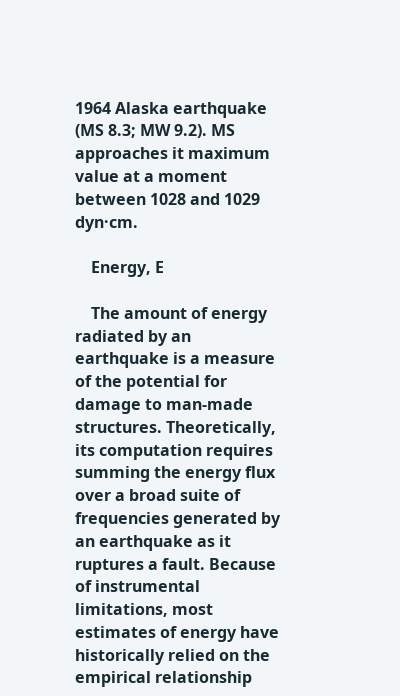1964 Alaska earthquake (MS 8.3; MW 9.2). MS approaches it maximum value at a moment between 1028 and 1029 dyn·cm.

    Energy, E

    The amount of energy radiated by an earthquake is a measure of the potential for damage to man-made structures. Theoretically, its computation requires summing the energy flux over a broad suite of frequencies generated by an earthquake as it ruptures a fault. Because of instrumental limitations, most estimates of energy have historically relied on the empirical relationship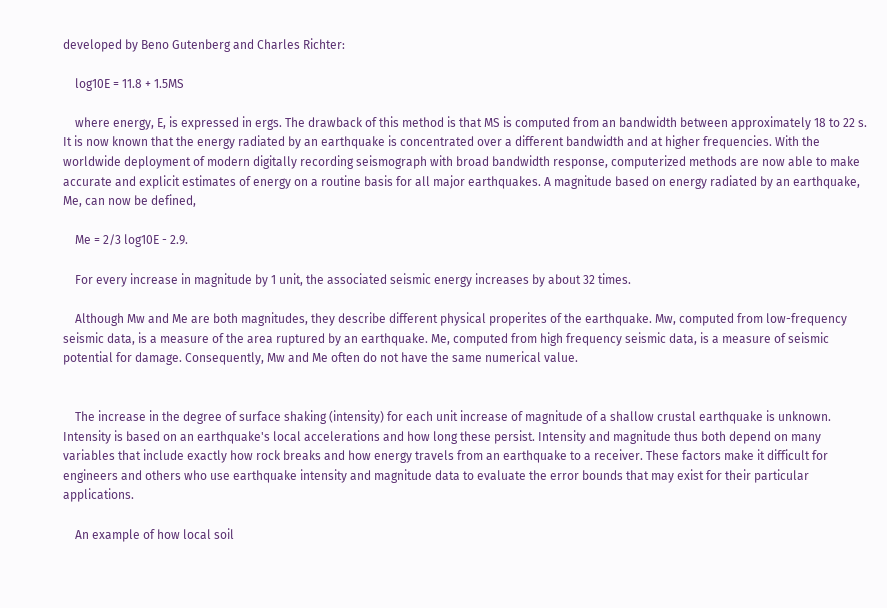developed by Beno Gutenberg and Charles Richter:

    log10E = 11.8 + 1.5MS

    where energy, E, is expressed in ergs. The drawback of this method is that MS is computed from an bandwidth between approximately 18 to 22 s. It is now known that the energy radiated by an earthquake is concentrated over a different bandwidth and at higher frequencies. With the worldwide deployment of modern digitally recording seismograph with broad bandwidth response, computerized methods are now able to make accurate and explicit estimates of energy on a routine basis for all major earthquakes. A magnitude based on energy radiated by an earthquake, Me, can now be defined,

    Me = 2/3 log10E - 2.9.

    For every increase in magnitude by 1 unit, the associated seismic energy increases by about 32 times.

    Although Mw and Me are both magnitudes, they describe different physical properites of the earthquake. Mw, computed from low-frequency seismic data, is a measure of the area ruptured by an earthquake. Me, computed from high frequency seismic data, is a measure of seismic potential for damage. Consequently, Mw and Me often do not have the same numerical value.


    The increase in the degree of surface shaking (intensity) for each unit increase of magnitude of a shallow crustal earthquake is unknown. Intensity is based on an earthquake's local accelerations and how long these persist. Intensity and magnitude thus both depend on many variables that include exactly how rock breaks and how energy travels from an earthquake to a receiver. These factors make it difficult for engineers and others who use earthquake intensity and magnitude data to evaluate the error bounds that may exist for their particular applications.

    An example of how local soil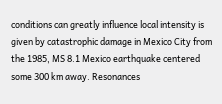conditions can greatly influence local intensity is given by catastrophic damage in Mexico City from the 1985, MS 8.1 Mexico earthquake centered some 300 km away. Resonances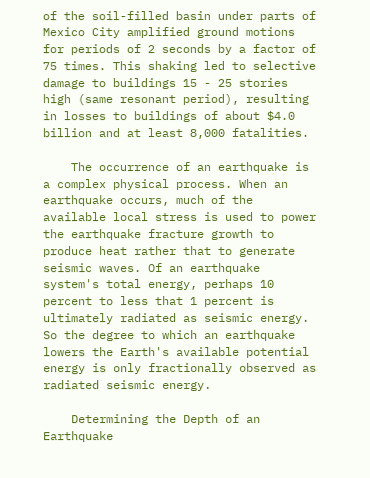of the soil-filled basin under parts of Mexico City amplified ground motions for periods of 2 seconds by a factor of 75 times. This shaking led to selective damage to buildings 15 - 25 stories high (same resonant period), resulting in losses to buildings of about $4.0 billion and at least 8,000 fatalities.

    The occurrence of an earthquake is a complex physical process. When an earthquake occurs, much of the available local stress is used to power the earthquake fracture growth to produce heat rather that to generate seismic waves. Of an earthquake system's total energy, perhaps 10 percent to less that 1 percent is ultimately radiated as seismic energy. So the degree to which an earthquake lowers the Earth's available potential energy is only fractionally observed as radiated seismic energy.

    Determining the Depth of an Earthquake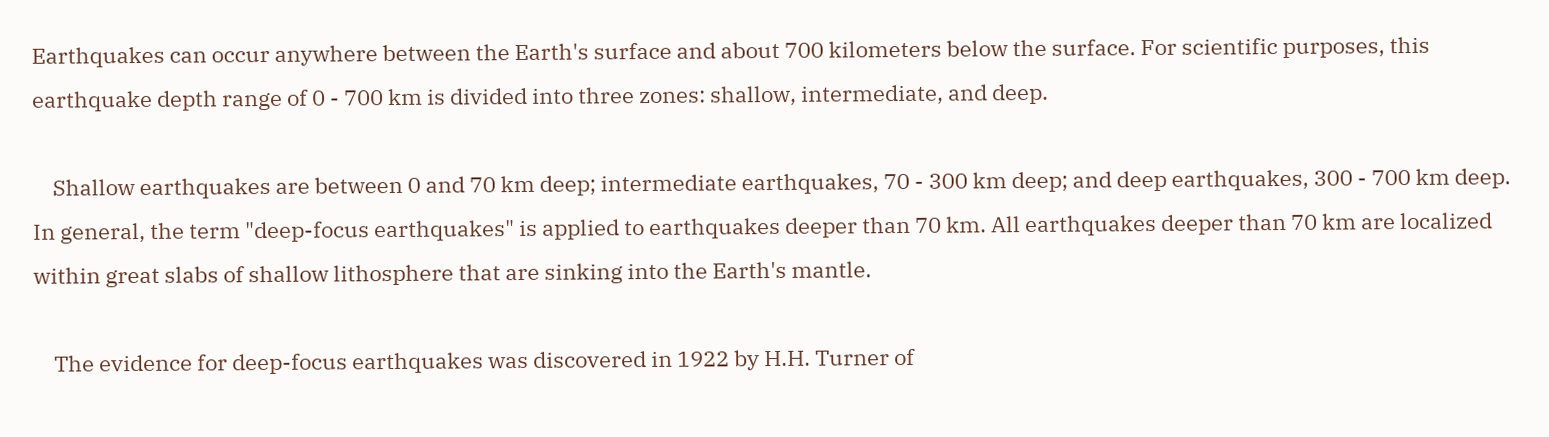Earthquakes can occur anywhere between the Earth's surface and about 700 kilometers below the surface. For scientific purposes, this earthquake depth range of 0 - 700 km is divided into three zones: shallow, intermediate, and deep.

    Shallow earthquakes are between 0 and 70 km deep; intermediate earthquakes, 70 - 300 km deep; and deep earthquakes, 300 - 700 km deep. In general, the term "deep-focus earthquakes" is applied to earthquakes deeper than 70 km. All earthquakes deeper than 70 km are localized within great slabs of shallow lithosphere that are sinking into the Earth's mantle.

    The evidence for deep-focus earthquakes was discovered in 1922 by H.H. Turner of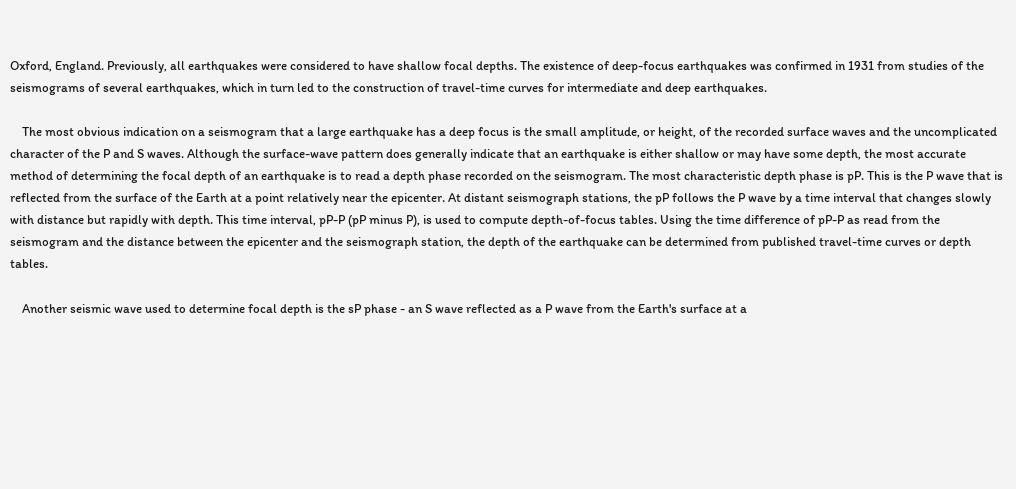Oxford, England. Previously, all earthquakes were considered to have shallow focal depths. The existence of deep-focus earthquakes was confirmed in 1931 from studies of the seismograms of several earthquakes, which in turn led to the construction of travel-time curves for intermediate and deep earthquakes.

    The most obvious indication on a seismogram that a large earthquake has a deep focus is the small amplitude, or height, of the recorded surface waves and the uncomplicated character of the P and S waves. Although the surface-wave pattern does generally indicate that an earthquake is either shallow or may have some depth, the most accurate method of determining the focal depth of an earthquake is to read a depth phase recorded on the seismogram. The most characteristic depth phase is pP. This is the P wave that is reflected from the surface of the Earth at a point relatively near the epicenter. At distant seismograph stations, the pP follows the P wave by a time interval that changes slowly with distance but rapidly with depth. This time interval, pP-P (pP minus P), is used to compute depth-of-focus tables. Using the time difference of pP-P as read from the seismogram and the distance between the epicenter and the seismograph station, the depth of the earthquake can be determined from published travel-time curves or depth tables.

    Another seismic wave used to determine focal depth is the sP phase - an S wave reflected as a P wave from the Earth's surface at a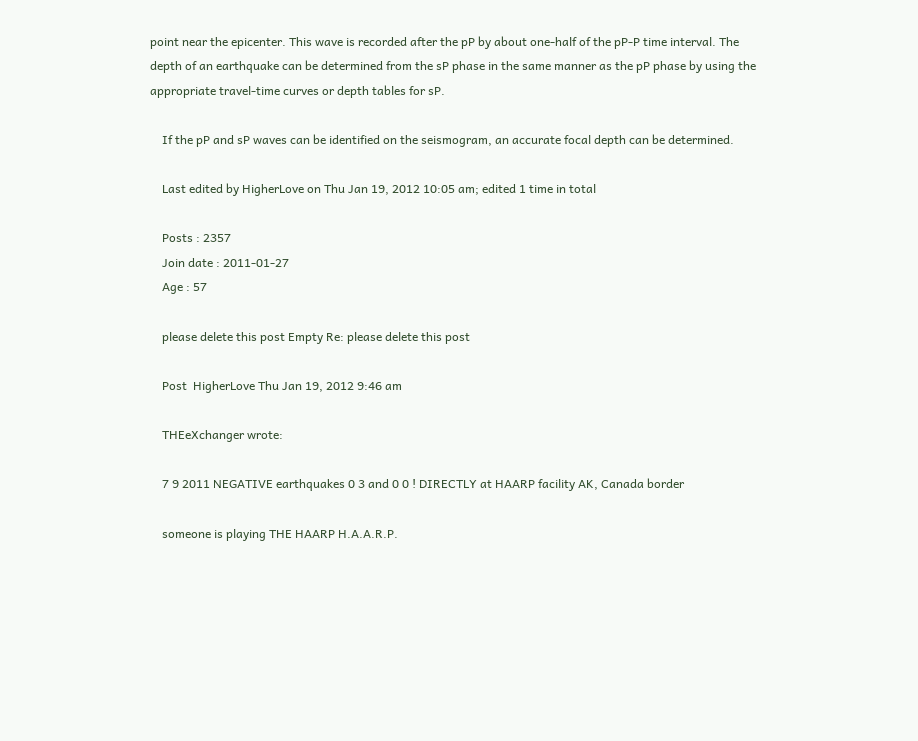point near the epicenter. This wave is recorded after the pP by about one-half of the pP-P time interval. The depth of an earthquake can be determined from the sP phase in the same manner as the pP phase by using the appropriate travel-time curves or depth tables for sP.

    If the pP and sP waves can be identified on the seismogram, an accurate focal depth can be determined.

    Last edited by HigherLove on Thu Jan 19, 2012 10:05 am; edited 1 time in total

    Posts : 2357
    Join date : 2011-01-27
    Age : 57

    please delete this post Empty Re: please delete this post

    Post  HigherLove Thu Jan 19, 2012 9:46 am

    THEeXchanger wrote:

    7 9 2011 NEGATIVE earthquakes 0 3 and 0 0 ! DIRECTLY at HAARP facility AK, Canada border

    someone is playing THE HAARP H.A.A.R.P.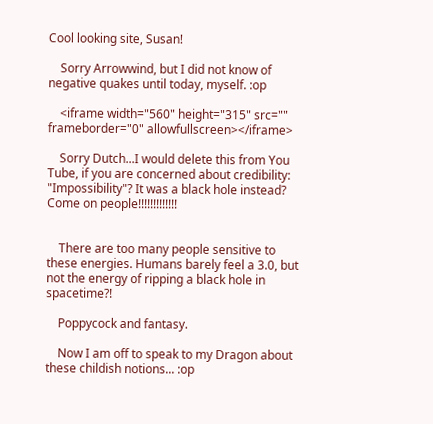Cool looking site, Susan!

    Sorry Arrowwind, but I did not know of negative quakes until today, myself. :op

    <iframe width="560" height="315" src="" frameborder="0" allowfullscreen></iframe>

    Sorry Dutch...I would delete this from You Tube, if you are concerned about credibility: "Impossibility"? It was a black hole instead? Come on people!!!!!!!!!!!!!


    There are too many people sensitive to these energies. Humans barely feel a 3.0, but not the energy of ripping a black hole in spacetime?!

    Poppycock and fantasy.

    Now I am off to speak to my Dragon about these childish notions... :op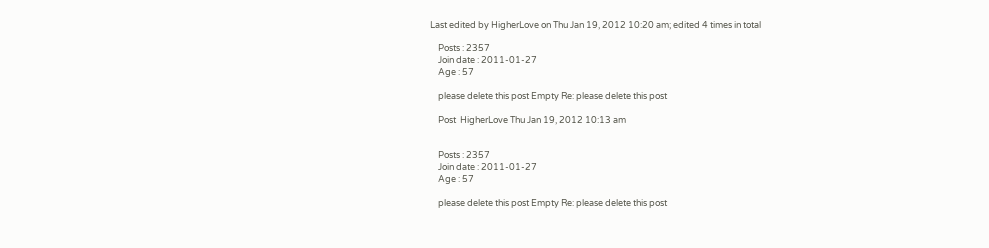Last edited by HigherLove on Thu Jan 19, 2012 10:20 am; edited 4 times in total

    Posts : 2357
    Join date : 2011-01-27
    Age : 57

    please delete this post Empty Re: please delete this post

    Post  HigherLove Thu Jan 19, 2012 10:13 am


    Posts : 2357
    Join date : 2011-01-27
    Age : 57

    please delete this post Empty Re: please delete this post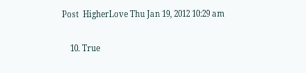Post  HigherLove Thu Jan 19, 2012 10:29 am

    10. True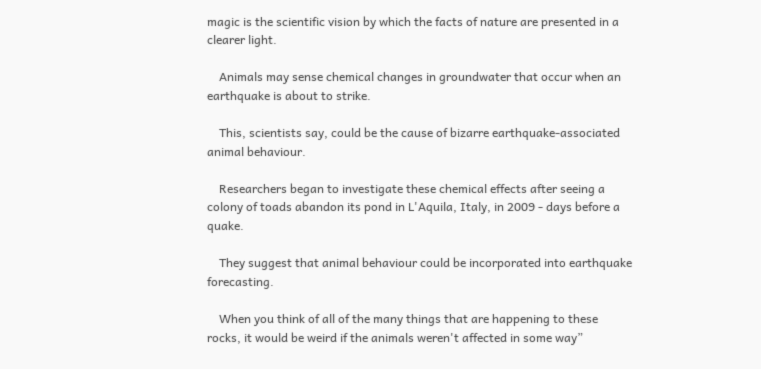magic is the scientific vision by which the facts of nature are presented in a clearer light.

    Animals may sense chemical changes in groundwater that occur when an earthquake is about to strike.

    This, scientists say, could be the cause of bizarre earthquake-associated animal behaviour.

    Researchers began to investigate these chemical effects after seeing a colony of toads abandon its pond in L'Aquila, Italy, in 2009 - days before a quake.

    They suggest that animal behaviour could be incorporated into earthquake forecasting.

    When you think of all of the many things that are happening to these rocks, it would be weird if the animals weren't affected in some way”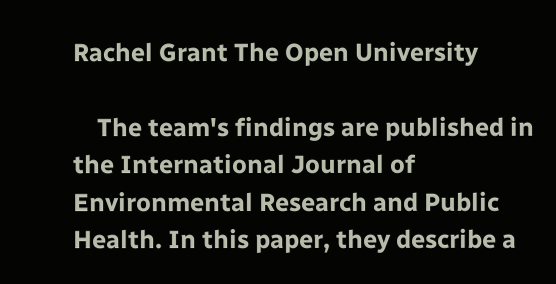Rachel Grant The Open University

    The team's findings are published in the International Journal of Environmental Research and Public Health. In this paper, they describe a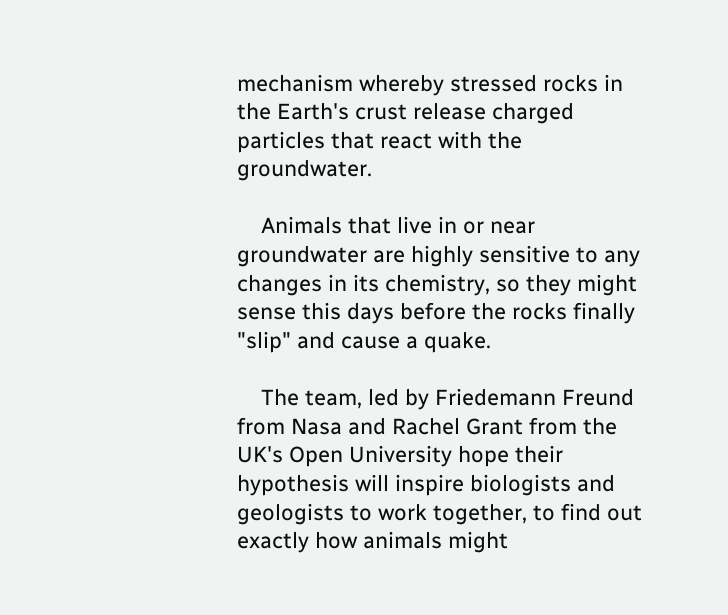mechanism whereby stressed rocks in the Earth's crust release charged particles that react with the groundwater.

    Animals that live in or near groundwater are highly sensitive to any changes in its chemistry, so they might sense this days before the rocks finally "slip" and cause a quake.

    The team, led by Friedemann Freund from Nasa and Rachel Grant from the UK's Open University hope their hypothesis will inspire biologists and geologists to work together, to find out exactly how animals might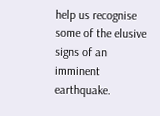help us recognise some of the elusive signs of an imminent earthquake.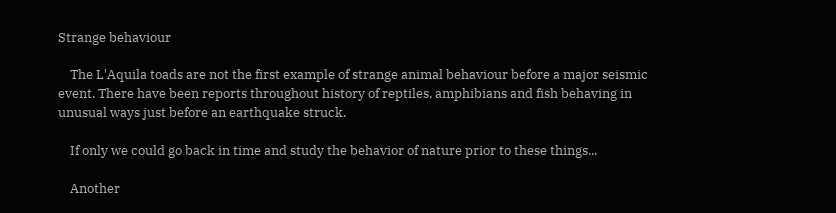Strange behaviour

    The L'Aquila toads are not the first example of strange animal behaviour before a major seismic event. There have been reports throughout history of reptiles, amphibians and fish behaving in unusual ways just before an earthquake struck.

    If only we could go back in time and study the behavior of nature prior to these things...

    Another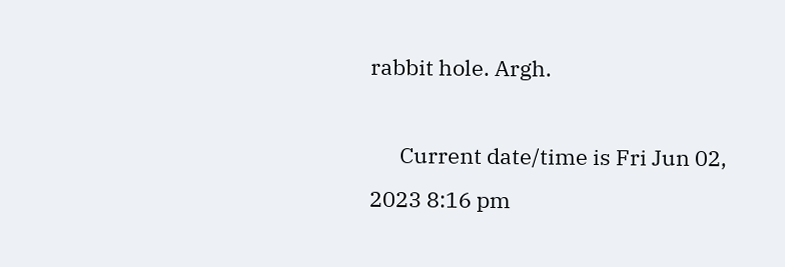rabbit hole. Argh.

      Current date/time is Fri Jun 02, 2023 8:16 pm